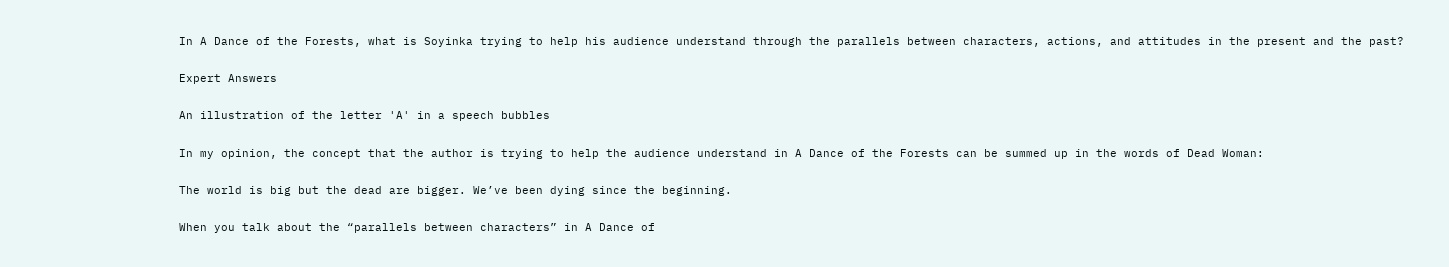In A Dance of the Forests, what is Soyinka trying to help his audience understand through the parallels between characters, actions, and attitudes in the present and the past?

Expert Answers

An illustration of the letter 'A' in a speech bubbles

In my opinion, the concept that the author is trying to help the audience understand in A Dance of the Forests can be summed up in the words of Dead Woman:

The world is big but the dead are bigger. We’ve been dying since the beginning.

When you talk about the “parallels between characters” in A Dance of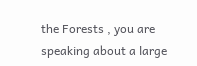the Forests , you are speaking about a large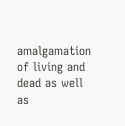amalgamation of living and dead as well as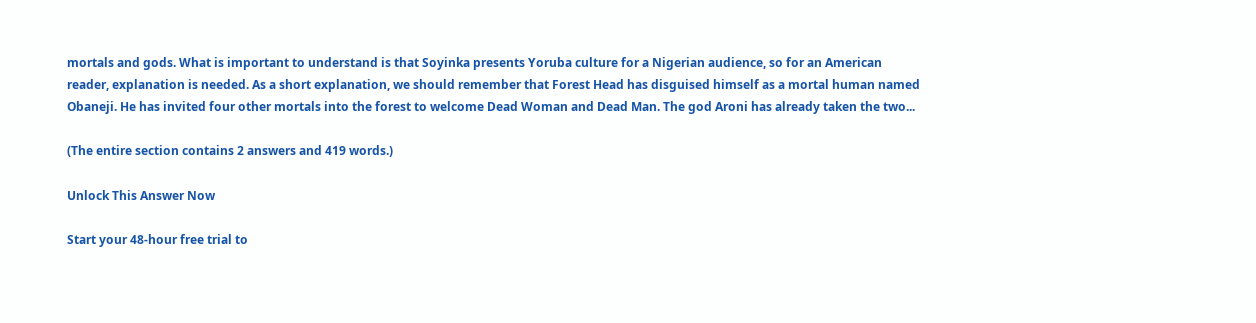mortals and gods. What is important to understand is that Soyinka presents Yoruba culture for a Nigerian audience, so for an American reader, explanation is needed. As a short explanation, we should remember that Forest Head has disguised himself as a mortal human named Obaneji. He has invited four other mortals into the forest to welcome Dead Woman and Dead Man. The god Aroni has already taken the two...

(The entire section contains 2 answers and 419 words.)

Unlock This Answer Now

Start your 48-hour free trial to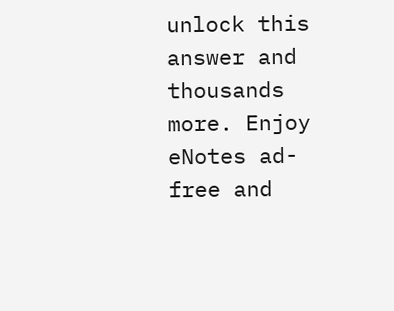unlock this answer and thousands more. Enjoy eNotes ad-free and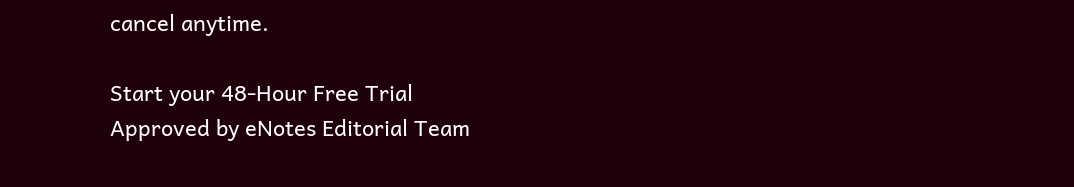cancel anytime.

Start your 48-Hour Free Trial
Approved by eNotes Editorial Team